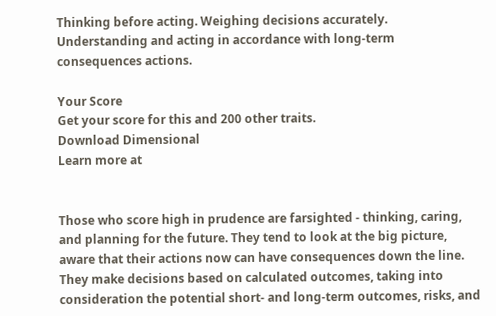Thinking before acting. Weighing decisions accurately. Understanding and acting in accordance with long-term consequences actions.

Your Score
Get your score for this and 200 other traits.
Download Dimensional
Learn more at


Those who score high in prudence are farsighted - thinking, caring, and planning for the future. They tend to look at the big picture, aware that their actions now can have consequences down the line. They make decisions based on calculated outcomes, taking into consideration the potential short- and long-term outcomes, risks, and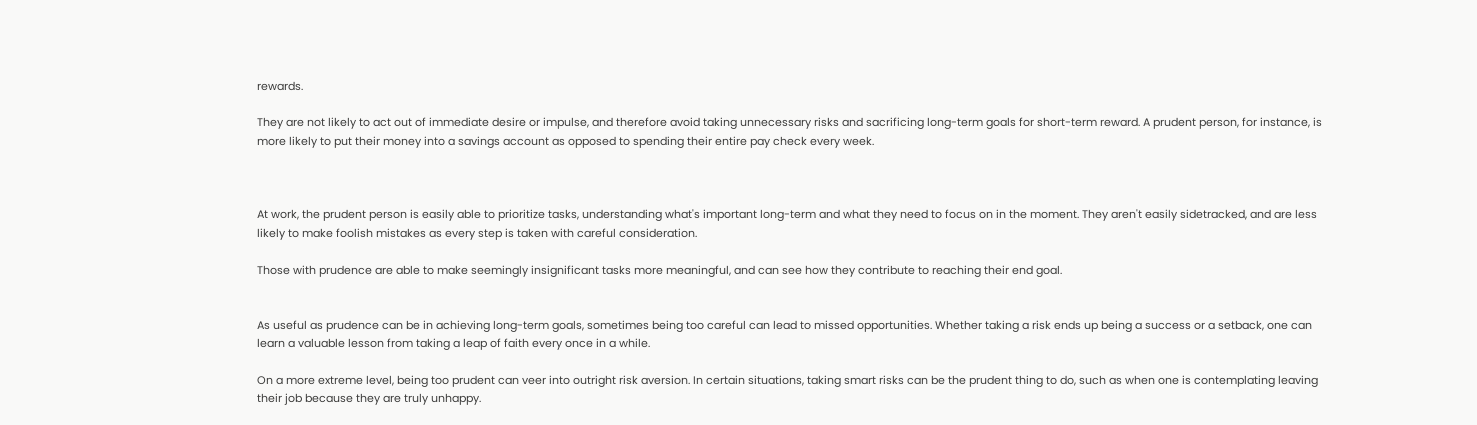rewards.

They are not likely to act out of immediate desire or impulse, and therefore avoid taking unnecessary risks and sacrificing long-term goals for short-term reward. A prudent person, for instance, is more likely to put their money into a savings account as opposed to spending their entire pay check every week.



At work, the prudent person is easily able to prioritize tasks, understanding what's important long-term and what they need to focus on in the moment. They aren't easily sidetracked, and are less likely to make foolish mistakes as every step is taken with careful consideration.

Those with prudence are able to make seemingly insignificant tasks more meaningful, and can see how they contribute to reaching their end goal.


As useful as prudence can be in achieving long-term goals, sometimes being too careful can lead to missed opportunities. Whether taking a risk ends up being a success or a setback, one can learn a valuable lesson from taking a leap of faith every once in a while.

On a more extreme level, being too prudent can veer into outright risk aversion. In certain situations, taking smart risks can be the prudent thing to do, such as when one is contemplating leaving their job because they are truly unhappy.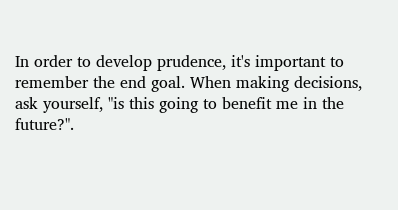In order to develop prudence, it's important to remember the end goal. When making decisions, ask yourself, "is this going to benefit me in the future?".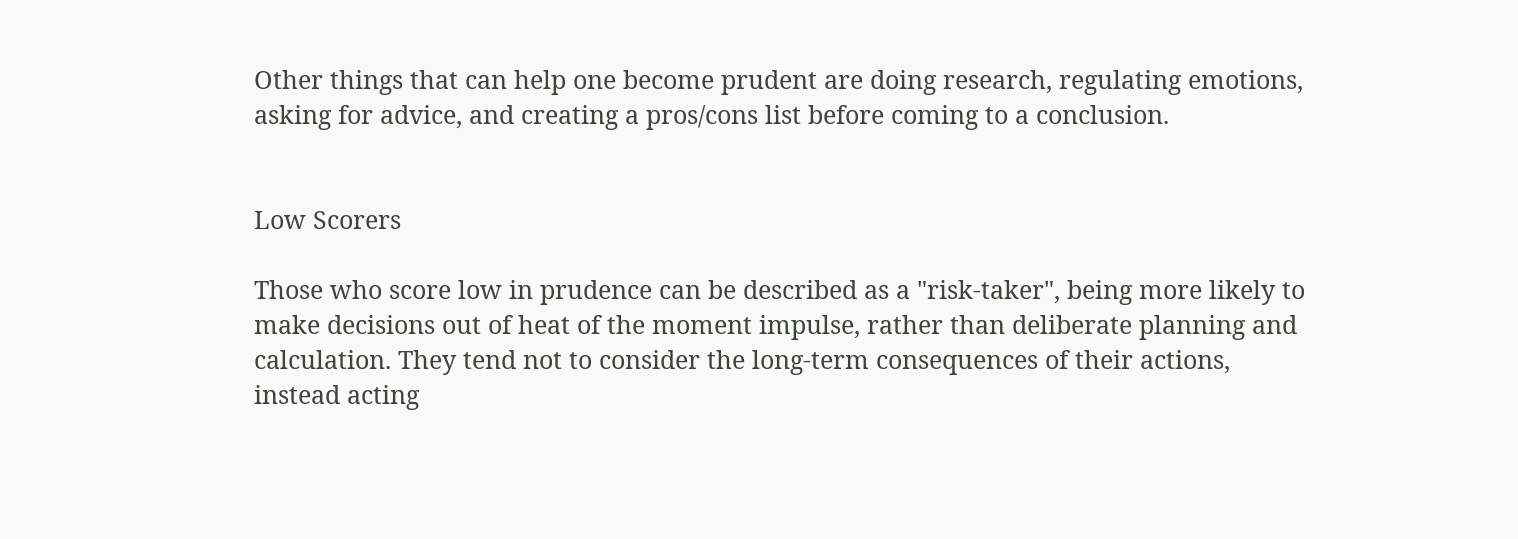Other things that can help one become prudent are doing research, regulating emotions, asking for advice, and creating a pros/cons list before coming to a conclusion.


Low Scorers

Those who score low in prudence can be described as a "risk-taker", being more likely to make decisions out of heat of the moment impulse, rather than deliberate planning and calculation. They tend not to consider the long-term consequences of their actions, instead acting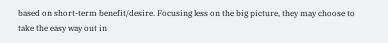based on short-term benefit/desire. Focusing less on the big picture, they may choose to take the easy way out in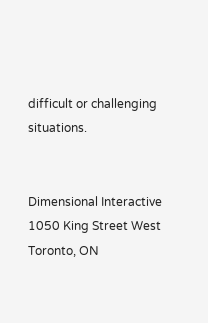difficult or challenging situations.


Dimensional Interactive
1050 King Street West
Toronto, ON